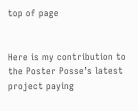top of page


Here is my contribution to the Poster Posse’s latest project paying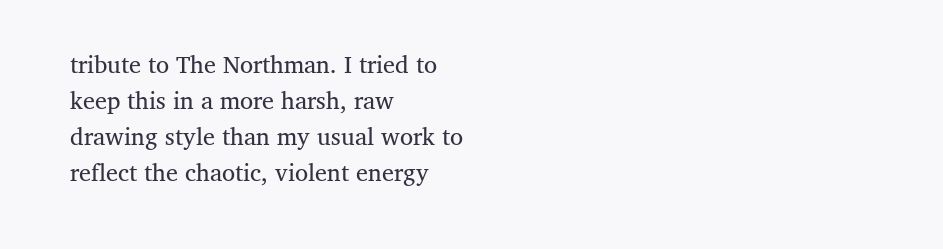tribute to The Northman. I tried to keep this in a more harsh, raw drawing style than my usual work to reflect the chaotic, violent energy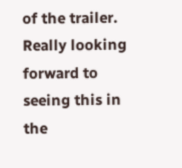of the trailer. Really looking forward to seeing this in the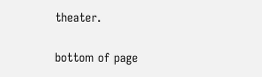theater.

bottom of page